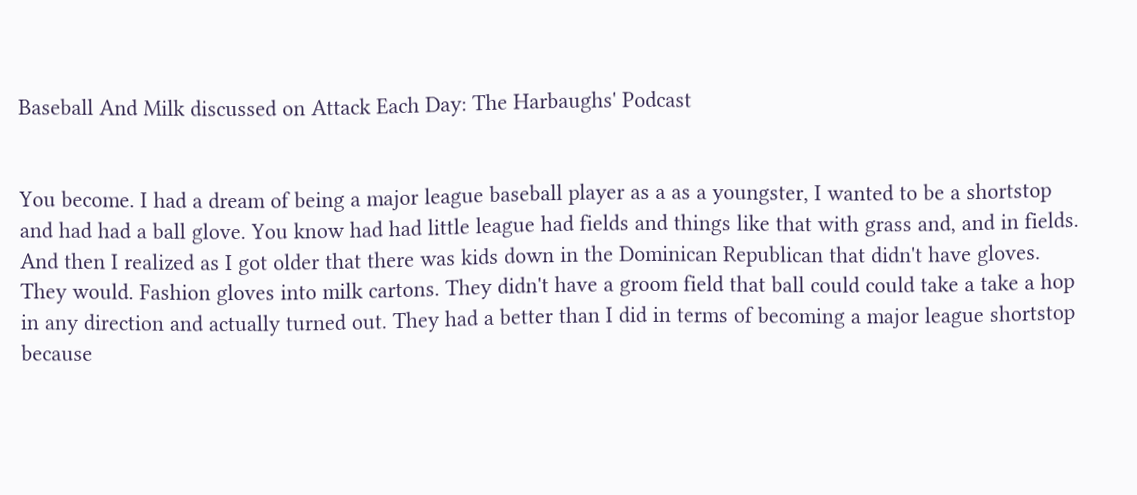Baseball And Milk discussed on Attack Each Day: The Harbaughs' Podcast


You become. I had a dream of being a major league baseball player as a as a youngster, I wanted to be a shortstop and had had a ball glove. You know had had little league had fields and things like that with grass and, and in fields. And then I realized as I got older that there was kids down in the Dominican Republican that didn't have gloves. They would. Fashion gloves into milk cartons. They didn't have a groom field that ball could could take a take a hop in any direction and actually turned out. They had a better than I did in terms of becoming a major league shortstop because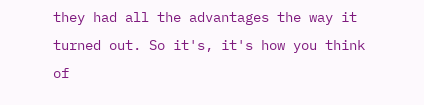they had all the advantages the way it turned out. So it's, it's how you think of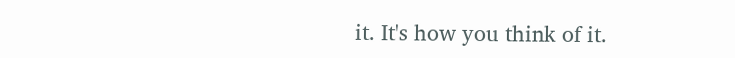it. It's how you think of it.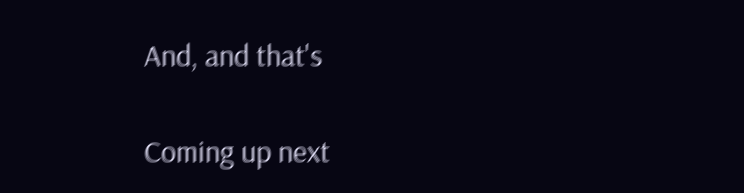And, and that's

Coming up next